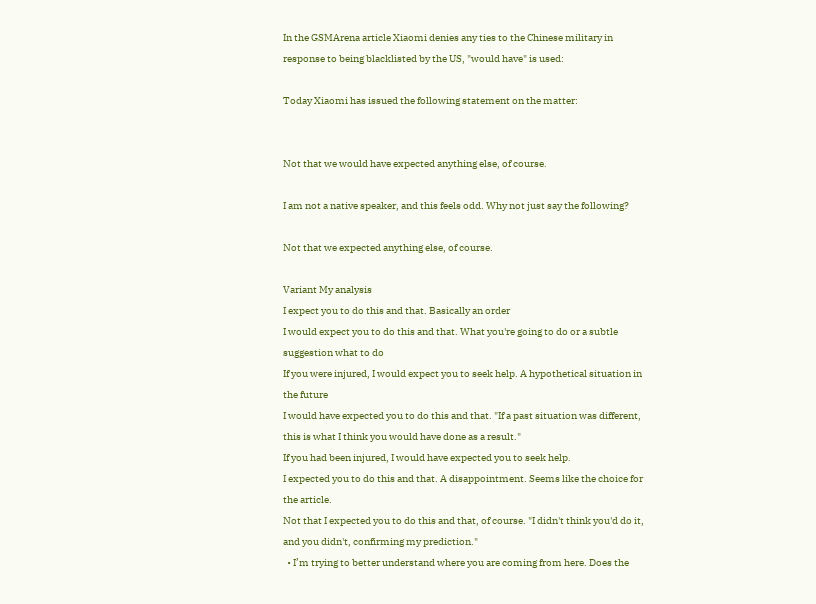In the GSMArena article Xiaomi denies any ties to the Chinese military in response to being blacklisted by the US, "would have" is used:

Today Xiaomi has issued the following statement on the matter:


Not that we would have expected anything else, of course.

I am not a native speaker, and this feels odd. Why not just say the following?

Not that we expected anything else, of course.

Variant My analysis
I expect you to do this and that. Basically an order
I would expect you to do this and that. What you're going to do or a subtle suggestion what to do
If you were injured, I would expect you to seek help. A hypothetical situation in the future
I would have expected you to do this and that. "If a past situation was different, this is what I think you would have done as a result."
If you had been injured, I would have expected you to seek help.
I expected you to do this and that. A disappointment. Seems like the choice for the article.
Not that I expected you to do this and that, of course. "I didn't think you'd do it, and you didn't, confirming my prediction."
  • I’m trying to better understand where you are coming from here. Does the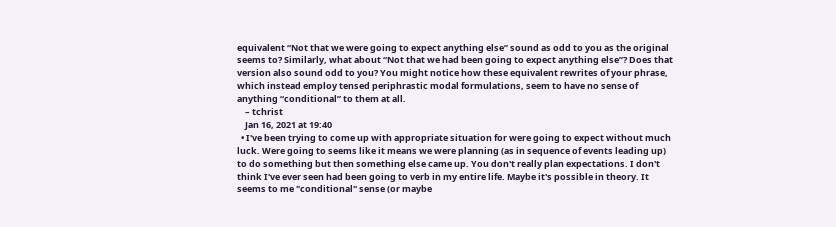equivalent “Not that we were going to expect anything else” sound as odd to you as the original seems to? Similarly, what about “Not that we had been going to expect anything else”? Does that version also sound odd to you? You might notice how these equivalent rewrites of your phrase, which instead employ tensed periphrastic modal formulations, seem to have no sense of anything “conditional” to them at all.
    – tchrist
    Jan 16, 2021 at 19:40
  • I've been trying to come up with appropriate situation for were going to expect without much luck. Were going to seems like it means we were planning (as in sequence of events leading up) to do something but then something else came up. You don't really plan expectations. I don't think I've ever seen had been going to verb in my entire life. Maybe it's possible in theory. It seems to me "conditional" sense (or maybe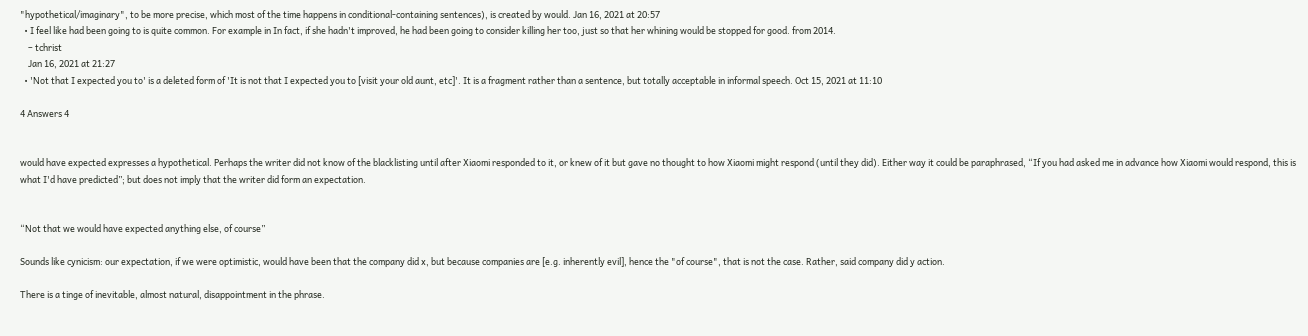"hypothetical/imaginary", to be more precise, which most of the time happens in conditional-containing sentences), is created by would. Jan 16, 2021 at 20:57
  • I feel like had been going to is quite common. For example in In fact, if she hadn't improved, he had been going to consider killing her too, just so that her whining would be stopped for good. from 2014.
    – tchrist
    Jan 16, 2021 at 21:27
  • 'Not that I expected you to' is a deleted form of 'It is not that I expected you to [visit your old aunt, etc]'. It is a fragment rather than a sentence, but totally acceptable in informal speech. Oct 15, 2021 at 11:10

4 Answers 4


would have expected expresses a hypothetical. Perhaps the writer did not know of the blacklisting until after Xiaomi responded to it, or knew of it but gave no thought to how Xiaomi might respond (until they did). Either way it could be paraphrased, “If you had asked me in advance how Xiaomi would respond, this is what I'd have predicted”; but does not imply that the writer did form an expectation.


“Not that we would have expected anything else, of course”

Sounds like cynicism: our expectation, if we were optimistic, would have been that the company did x, but because companies are [e.g. inherently evil], hence the "of course", that is not the case. Rather, said company did y action.

There is a tinge of inevitable, almost natural, disappointment in the phrase.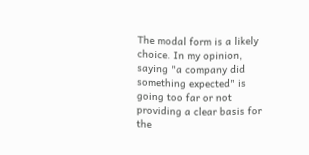The modal form is a likely choice. In my opinion, saying "a company did something expected" is going too far or not providing a clear basis for the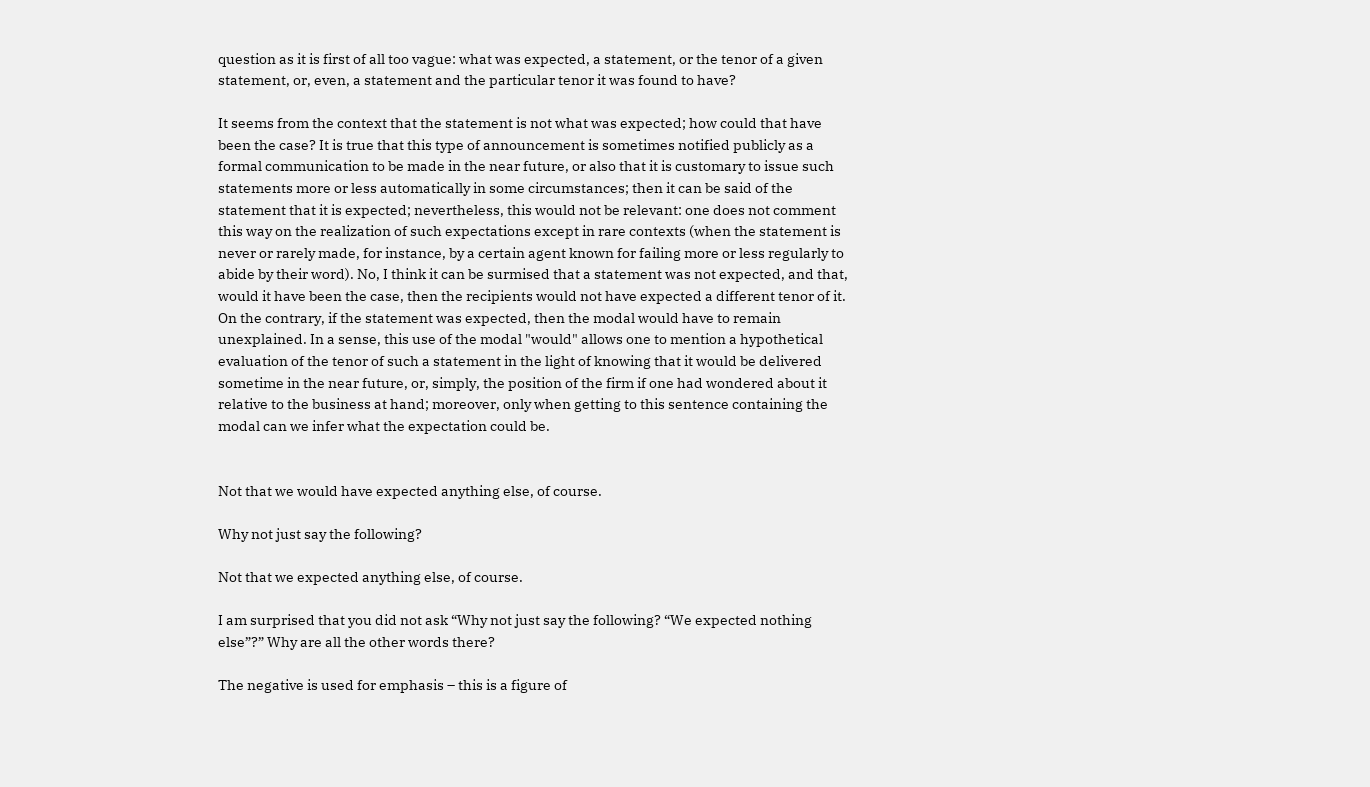question as it is first of all too vague: what was expected, a statement, or the tenor of a given statement, or, even, a statement and the particular tenor it was found to have?

It seems from the context that the statement is not what was expected; how could that have been the case? It is true that this type of announcement is sometimes notified publicly as a formal communication to be made in the near future, or also that it is customary to issue such statements more or less automatically in some circumstances; then it can be said of the statement that it is expected; nevertheless, this would not be relevant: one does not comment this way on the realization of such expectations except in rare contexts (when the statement is never or rarely made, for instance, by a certain agent known for failing more or less regularly to abide by their word). No, I think it can be surmised that a statement was not expected, and that, would it have been the case, then the recipients would not have expected a different tenor of it. On the contrary, if the statement was expected, then the modal would have to remain unexplained. In a sense, this use of the modal "would" allows one to mention a hypothetical evaluation of the tenor of such a statement in the light of knowing that it would be delivered sometime in the near future, or, simply, the position of the firm if one had wondered about it relative to the business at hand; moreover, only when getting to this sentence containing the modal can we infer what the expectation could be.


Not that we would have expected anything else, of course.

Why not just say the following?

Not that we expected anything else, of course.

I am surprised that you did not ask “Why not just say the following? “We expected nothing else”?” Why are all the other words there?

The negative is used for emphasis – this is a figure of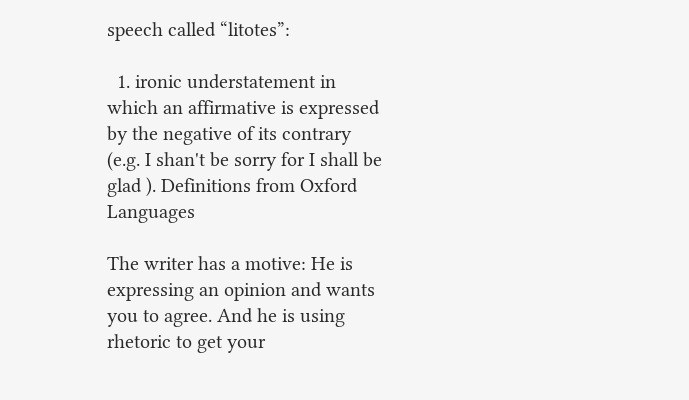speech called “litotes”:

  1. ironic understatement in which an affirmative is expressed by the negative of its contrary (e.g. I shan't be sorry for I shall be glad ). Definitions from Oxford Languages

The writer has a motive: He is expressing an opinion and wants you to agree. And he is using rhetoric to get your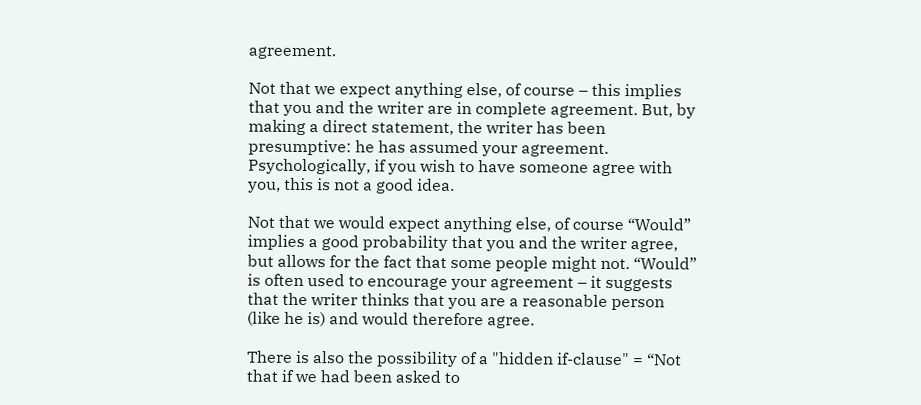agreement.

Not that we expect anything else, of course – this implies that you and the writer are in complete agreement. But, by making a direct statement, the writer has been presumptive: he has assumed your agreement. Psychologically, if you wish to have someone agree with you, this is not a good idea.

Not that we would expect anything else, of course “Would” implies a good probability that you and the writer agree, but allows for the fact that some people might not. “Would” is often used to encourage your agreement – it suggests that the writer thinks that you are a reasonable person (like he is) and would therefore agree.

There is also the possibility of a "hidden if-clause" = “Not that if we had been asked to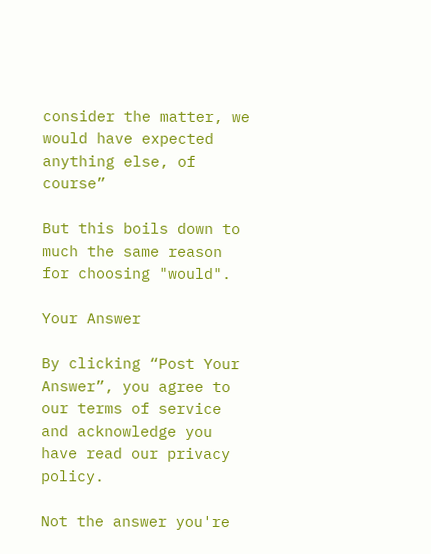consider the matter, we would have expected anything else, of course”

But this boils down to much the same reason for choosing "would".

Your Answer

By clicking “Post Your Answer”, you agree to our terms of service and acknowledge you have read our privacy policy.

Not the answer you're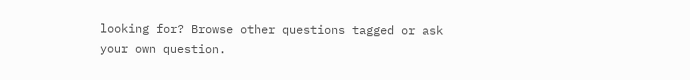looking for? Browse other questions tagged or ask your own question.